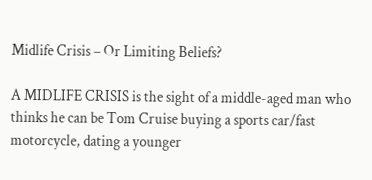Midlife Crisis – Or Limiting Beliefs?

A MIDLIFE CRISIS is the sight of a middle-aged man who thinks he can be Tom Cruise buying a sports car/fast motorcycle, dating a younger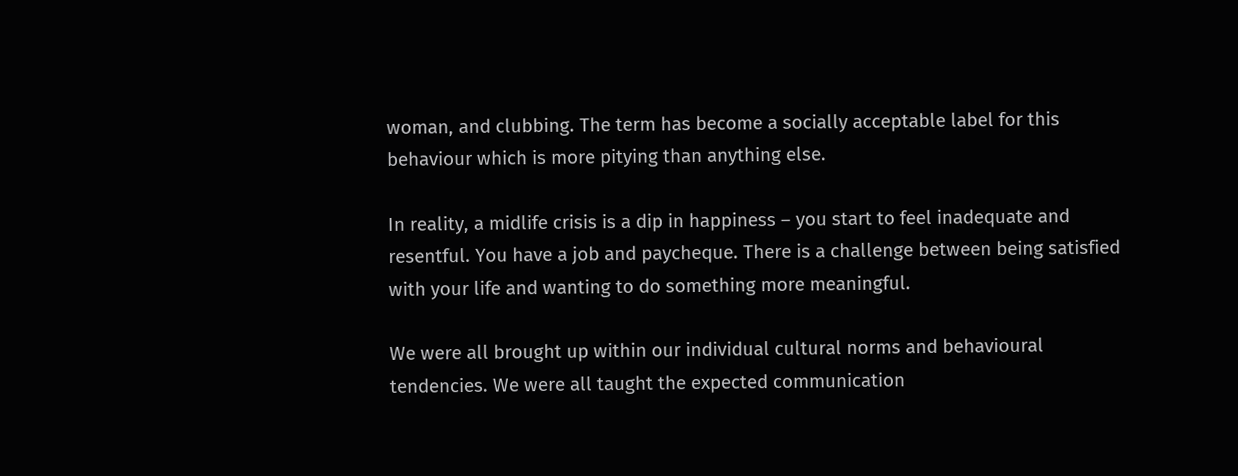woman, and clubbing. The term has become a socially acceptable label for this behaviour which is more pitying than anything else.

In reality, a midlife crisis is a dip in happiness – you start to feel inadequate and resentful. You have a job and paycheque. There is a challenge between being satisfied with your life and wanting to do something more meaningful.

We were all brought up within our individual cultural norms and behavioural tendencies. We were all taught the expected communication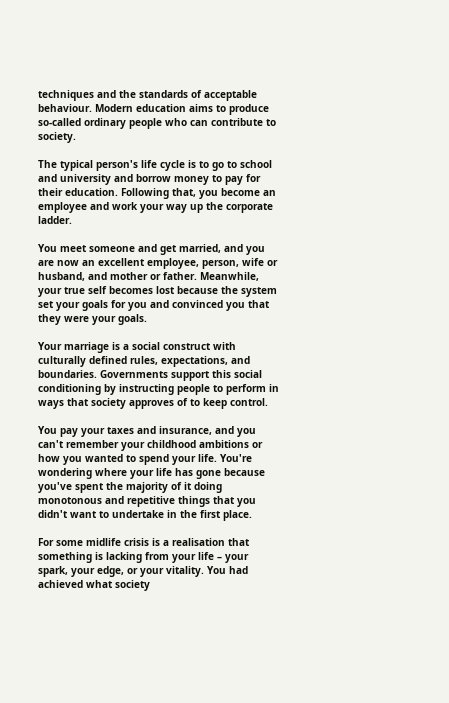techniques and the standards of acceptable behaviour. Modern education aims to produce so-called ordinary people who can contribute to society.

The typical person's life cycle is to go to school and university and borrow money to pay for their education. Following that, you become an employee and work your way up the corporate ladder.

You meet someone and get married, and you are now an excellent employee, person, wife or husband, and mother or father. Meanwhile, your true self becomes lost because the system set your goals for you and convinced you that they were your goals.

Your marriage is a social construct with culturally defined rules, expectations, and boundaries. Governments support this social conditioning by instructing people to perform in ways that society approves of to keep control.

You pay your taxes and insurance, and you can't remember your childhood ambitions or how you wanted to spend your life. You're wondering where your life has gone because you've spent the majority of it doing monotonous and repetitive things that you didn't want to undertake in the first place.

For some midlife crisis is a realisation that something is lacking from your life – your spark, your edge, or your vitality. You had achieved what society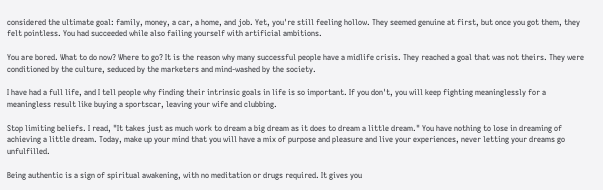considered the ultimate goal: family, money, a car, a home, and job. Yet, you're still feeling hollow. They seemed genuine at first, but once you got them, they felt pointless. You had succeeded while also failing yourself with artificial ambitions.

You are bored. What to do now? Where to go? It is the reason why many successful people have a midlife crisis. They reached a goal that was not theirs. They were conditioned by the culture, seduced by the marketers and mind-washed by the society.

I have had a full life, and I tell people why finding their intrinsic goals in life is so important. If you don't, you will keep fighting meaninglessly for a meaningless result like buying a sportscar, leaving your wife and clubbing.

Stop limiting beliefs. I read, "It takes just as much work to dream a big dream as it does to dream a little dream." You have nothing to lose in dreaming of achieving a little dream. Today, make up your mind that you will have a mix of purpose and pleasure and live your experiences, never letting your dreams go unfulfilled.

Being authentic is a sign of spiritual awakening, with no meditation or drugs required. It gives you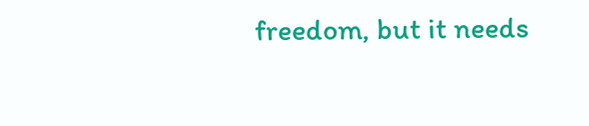freedom, but it needs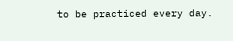to be practiced every day.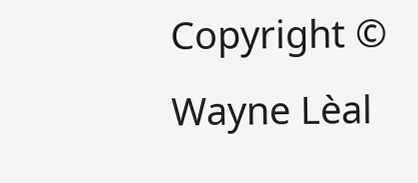Copyright © Wayne Lèal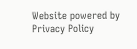Website powered by
Privacy Policy